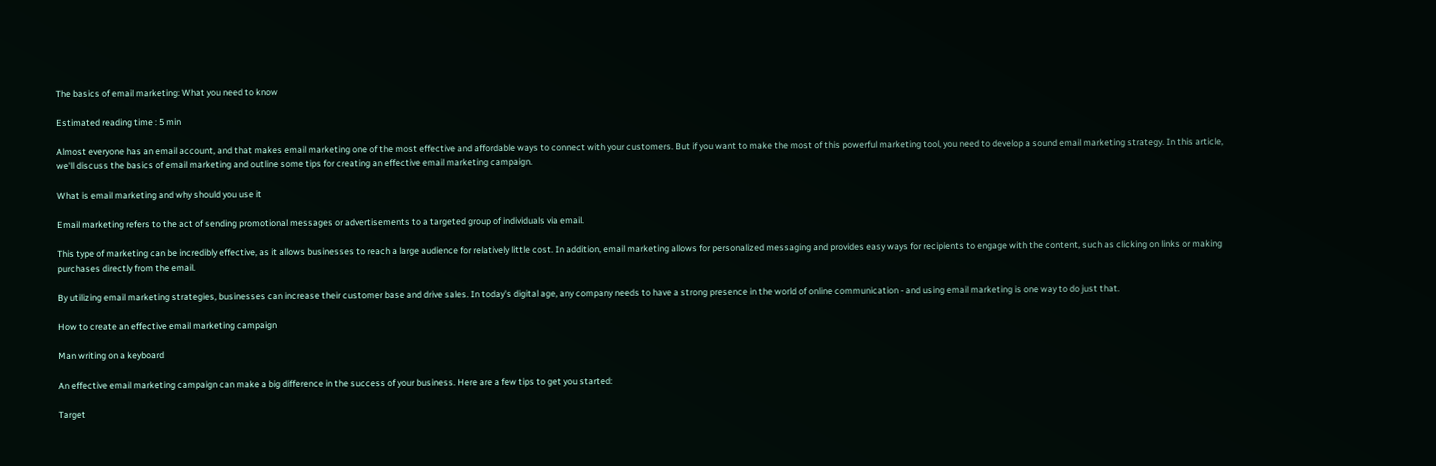The basics of email marketing: What you need to know

Estimated reading time : 5 min

Almost everyone has an email account, and that makes email marketing one of the most effective and affordable ways to connect with your customers. But if you want to make the most of this powerful marketing tool, you need to develop a sound email marketing strategy. In this article, we'll discuss the basics of email marketing and outline some tips for creating an effective email marketing campaign.

What is email marketing and why should you use it

Email marketing refers to the act of sending promotional messages or advertisements to a targeted group of individuals via email.

This type of marketing can be incredibly effective, as it allows businesses to reach a large audience for relatively little cost. In addition, email marketing allows for personalized messaging and provides easy ways for recipients to engage with the content, such as clicking on links or making purchases directly from the email.

By utilizing email marketing strategies, businesses can increase their customer base and drive sales. In today's digital age, any company needs to have a strong presence in the world of online communication - and using email marketing is one way to do just that.

How to create an effective email marketing campaign

Man writing on a keyboard

An effective email marketing campaign can make a big difference in the success of your business. Here are a few tips to get you started:

Target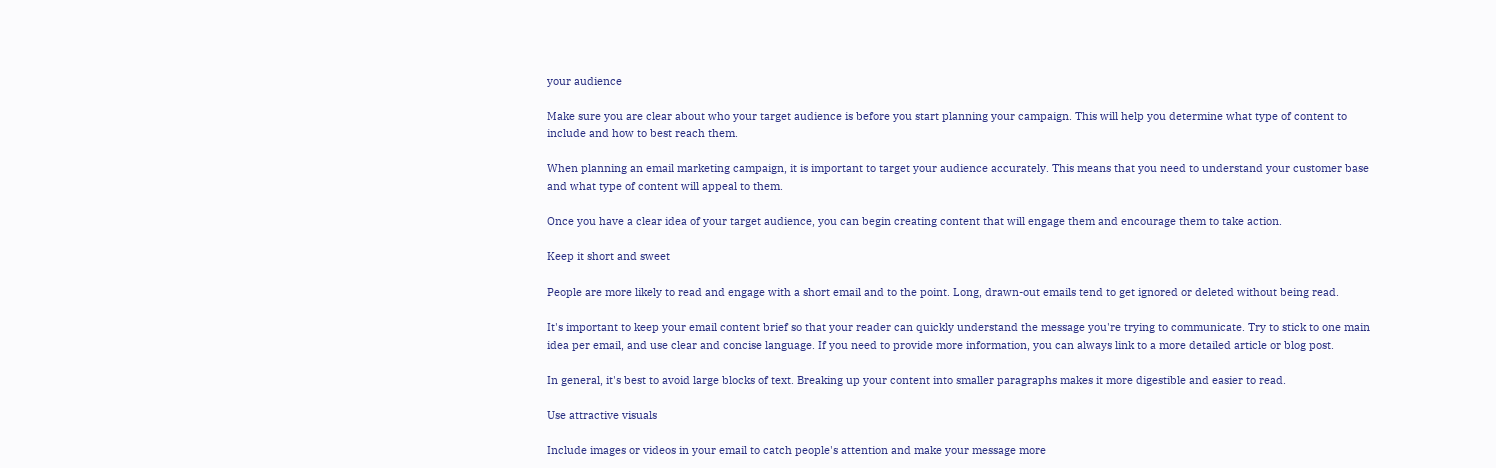your audience

Make sure you are clear about who your target audience is before you start planning your campaign. This will help you determine what type of content to include and how to best reach them.

When planning an email marketing campaign, it is important to target your audience accurately. This means that you need to understand your customer base and what type of content will appeal to them.

Once you have a clear idea of your target audience, you can begin creating content that will engage them and encourage them to take action.

Keep it short and sweet

People are more likely to read and engage with a short email and to the point. Long, drawn-out emails tend to get ignored or deleted without being read.

It's important to keep your email content brief so that your reader can quickly understand the message you're trying to communicate. Try to stick to one main idea per email, and use clear and concise language. If you need to provide more information, you can always link to a more detailed article or blog post.

In general, it's best to avoid large blocks of text. Breaking up your content into smaller paragraphs makes it more digestible and easier to read.

Use attractive visuals

Include images or videos in your email to catch people's attention and make your message more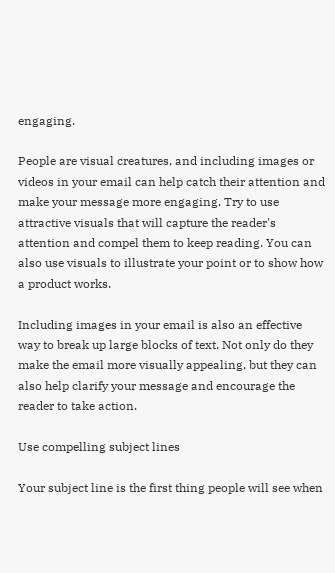engaging.

People are visual creatures, and including images or videos in your email can help catch their attention and make your message more engaging. Try to use attractive visuals that will capture the reader's attention and compel them to keep reading. You can also use visuals to illustrate your point or to show how a product works.

Including images in your email is also an effective way to break up large blocks of text. Not only do they make the email more visually appealing, but they can also help clarify your message and encourage the reader to take action.

Use compelling subject lines

Your subject line is the first thing people will see when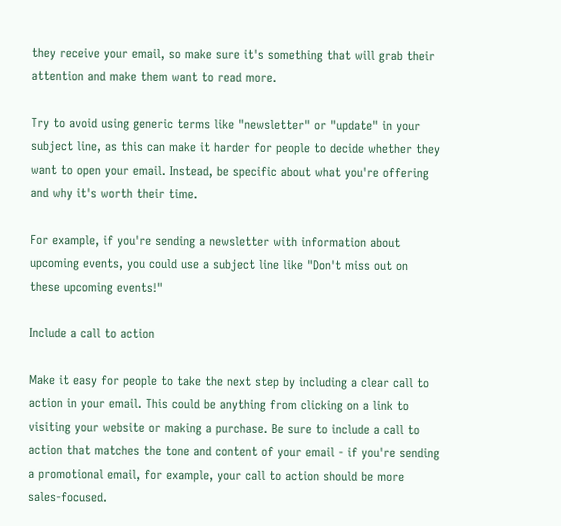they receive your email, so make sure it's something that will grab their attention and make them want to read more.

Try to avoid using generic terms like "newsletter" or "update" in your subject line, as this can make it harder for people to decide whether they want to open your email. Instead, be specific about what you're offering and why it's worth their time.

For example, if you're sending a newsletter with information about upcoming events, you could use a subject line like "Don't miss out on these upcoming events!"

Include a call to action

Make it easy for people to take the next step by including a clear call to action in your email. This could be anything from clicking on a link to visiting your website or making a purchase. Be sure to include a call to action that matches the tone and content of your email - if you're sending a promotional email, for example, your call to action should be more sales-focused.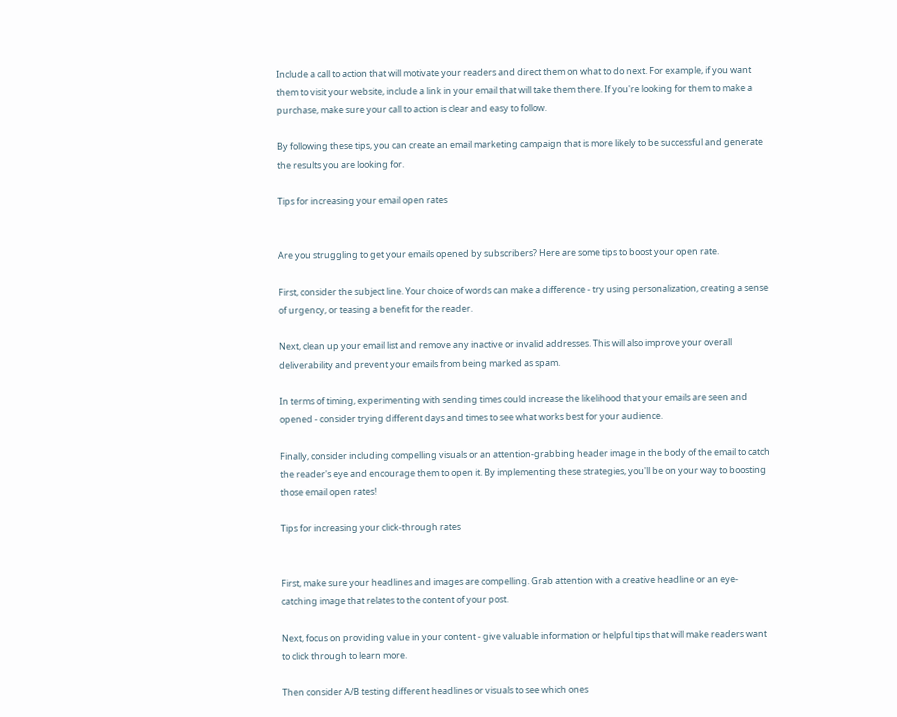Include a call to action that will motivate your readers and direct them on what to do next. For example, if you want them to visit your website, include a link in your email that will take them there. If you're looking for them to make a purchase, make sure your call to action is clear and easy to follow.

By following these tips, you can create an email marketing campaign that is more likely to be successful and generate the results you are looking for.

Tips for increasing your email open rates


Are you struggling to get your emails opened by subscribers? Here are some tips to boost your open rate.

First, consider the subject line. Your choice of words can make a difference - try using personalization, creating a sense of urgency, or teasing a benefit for the reader.

Next, clean up your email list and remove any inactive or invalid addresses. This will also improve your overall deliverability and prevent your emails from being marked as spam.

In terms of timing, experimenting with sending times could increase the likelihood that your emails are seen and opened - consider trying different days and times to see what works best for your audience.

Finally, consider including compelling visuals or an attention-grabbing header image in the body of the email to catch the reader's eye and encourage them to open it. By implementing these strategies, you'll be on your way to boosting those email open rates!

Tips for increasing your click-through rates


First, make sure your headlines and images are compelling. Grab attention with a creative headline or an eye-catching image that relates to the content of your post.

Next, focus on providing value in your content - give valuable information or helpful tips that will make readers want to click through to learn more.

Then consider A/B testing different headlines or visuals to see which ones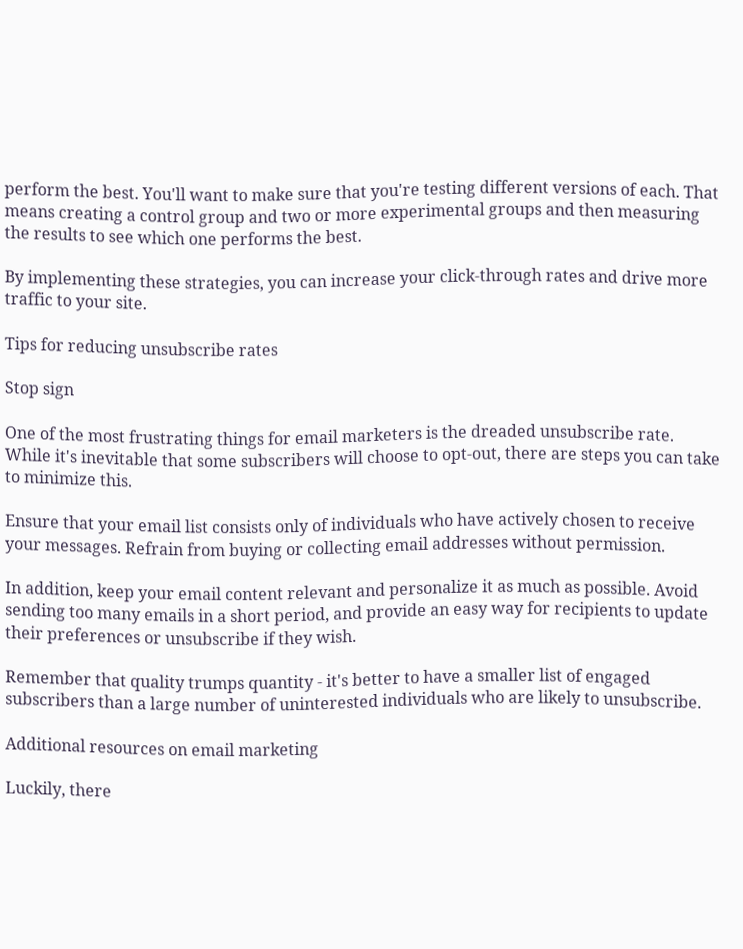perform the best. You'll want to make sure that you're testing different versions of each. That means creating a control group and two or more experimental groups and then measuring the results to see which one performs the best.

By implementing these strategies, you can increase your click-through rates and drive more traffic to your site.

Tips for reducing unsubscribe rates

Stop sign

One of the most frustrating things for email marketers is the dreaded unsubscribe rate. While it's inevitable that some subscribers will choose to opt-out, there are steps you can take to minimize this.

Ensure that your email list consists only of individuals who have actively chosen to receive your messages. Refrain from buying or collecting email addresses without permission.

In addition, keep your email content relevant and personalize it as much as possible. Avoid sending too many emails in a short period, and provide an easy way for recipients to update their preferences or unsubscribe if they wish.

Remember that quality trumps quantity - it's better to have a smaller list of engaged subscribers than a large number of uninterested individuals who are likely to unsubscribe.

Additional resources on email marketing

Luckily, there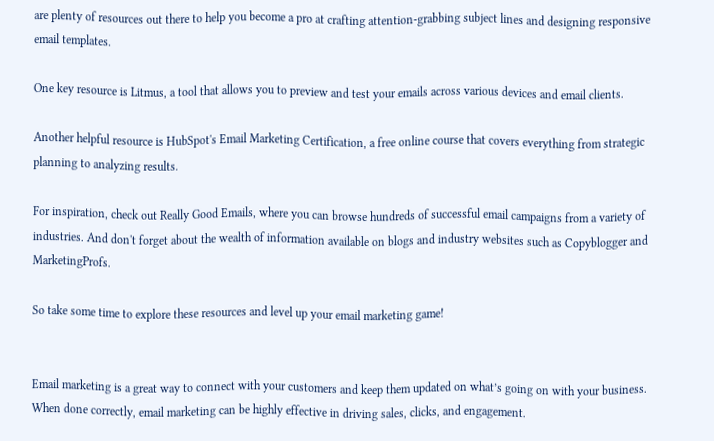are plenty of resources out there to help you become a pro at crafting attention-grabbing subject lines and designing responsive email templates.

One key resource is Litmus, a tool that allows you to preview and test your emails across various devices and email clients.

Another helpful resource is HubSpot's Email Marketing Certification, a free online course that covers everything from strategic planning to analyzing results.

For inspiration, check out Really Good Emails, where you can browse hundreds of successful email campaigns from a variety of industries. And don't forget about the wealth of information available on blogs and industry websites such as Copyblogger and MarketingProfs.

So take some time to explore these resources and level up your email marketing game!


Email marketing is a great way to connect with your customers and keep them updated on what’s going on with your business. When done correctly, email marketing can be highly effective in driving sales, clicks, and engagement.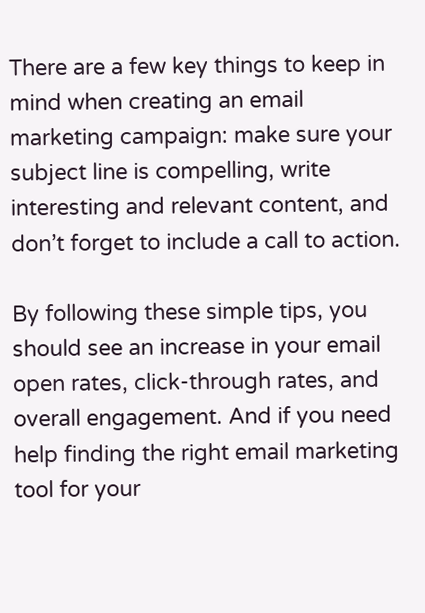There are a few key things to keep in mind when creating an email marketing campaign: make sure your subject line is compelling, write interesting and relevant content, and don’t forget to include a call to action.

By following these simple tips, you should see an increase in your email open rates, click-through rates, and overall engagement. And if you need help finding the right email marketing tool for your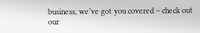business, we’ve got you covered – check out our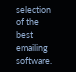selection of the best emailing software.